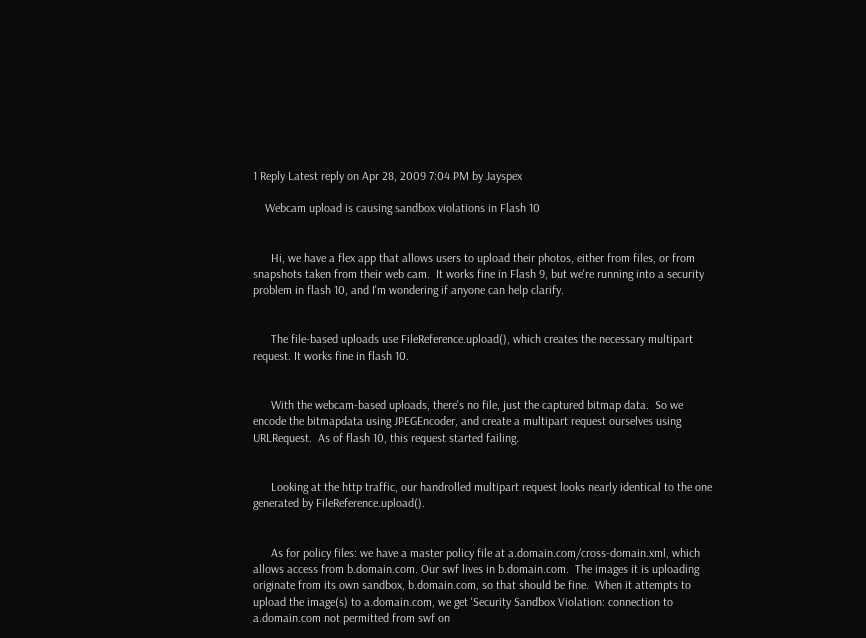1 Reply Latest reply on Apr 28, 2009 7:04 PM by Jayspex

    Webcam upload is causing sandbox violations in Flash 10


      Hi, we have a flex app that allows users to upload their photos, either from files, or from snapshots taken from their web cam.  It works fine in Flash 9, but we're running into a security problem in flash 10, and I'm wondering if anyone can help clarify.


      The file-based uploads use FileReference.upload(), which creates the necessary multipart request. It works fine in flash 10.


      With the webcam-based uploads, there's no file, just the captured bitmap data.  So we encode the bitmapdata using JPEGEncoder, and create a multipart request ourselves using URLRequest.  As of flash 10, this request started failing.


      Looking at the http traffic, our handrolled multipart request looks nearly identical to the one generated by FileReference.upload().


      As for policy files: we have a master policy file at a.domain.com/cross-domain.xml, which allows access from b.domain.com. Our swf lives in b.domain.com.  The images it is uploading originate from its own sandbox, b.domain.com, so that should be fine.  When it attempts to upload the image(s) to a.domain.com, we get 'Security Sandbox Violation: connection to a.domain.com not permitted from swf on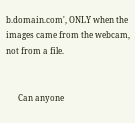b.domain.com', ONLY when the images came from the webcam, not from a file.


      Can anyone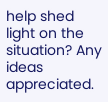help shed light on the situation? Any ideas appreciated.